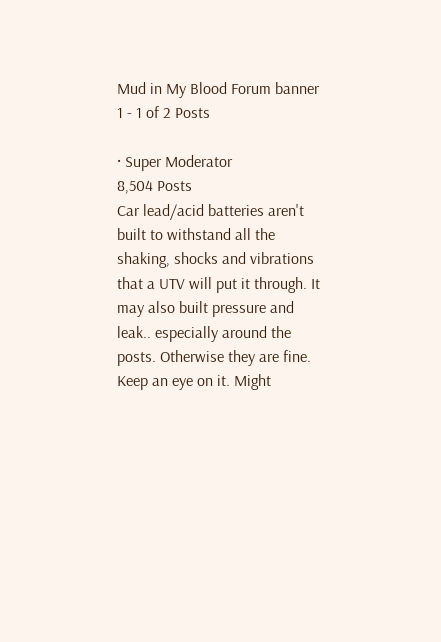Mud in My Blood Forum banner
1 - 1 of 2 Posts

· Super Moderator
8,504 Posts
Car lead/acid batteries aren't built to withstand all the shaking, shocks and vibrations that a UTV will put it through. It may also built pressure and leak.. especially around the posts. Otherwise they are fine. Keep an eye on it. Might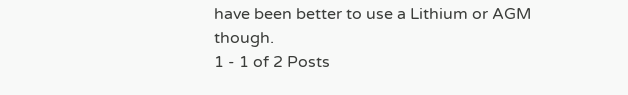have been better to use a Lithium or AGM though.
1 - 1 of 2 Posts